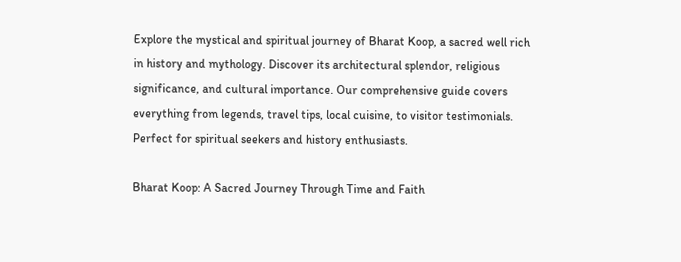Explore the mystical and spiritual journey of Bharat Koop, a sacred well rich in history and mythology. Discover its architectural splendor, religious significance, and cultural importance. Our comprehensive guide covers everything from legends, travel tips, local cuisine, to visitor testimonials. Perfect for spiritual seekers and history enthusiasts.

Bharat Koop: A Sacred Journey Through Time and Faith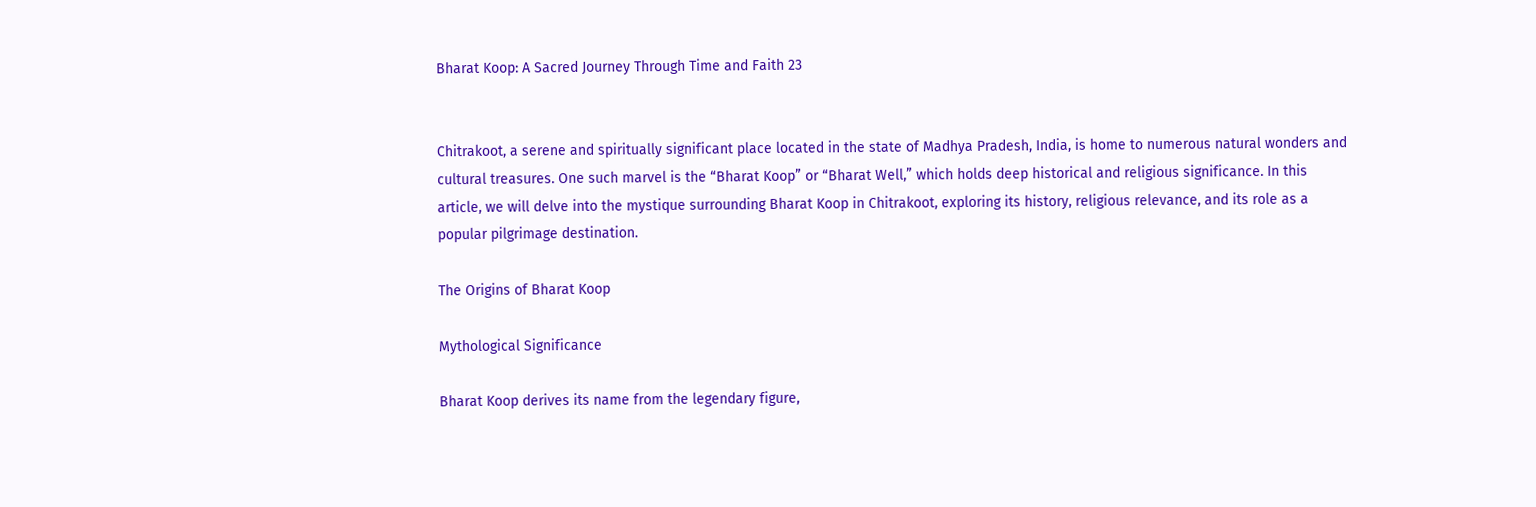Bharat Koop: A Sacred Journey Through Time and Faith 23


Chitrakoot, a serene and spiritually significant place located in the state of Madhya Pradesh, India, is home to numerous natural wonders and cultural treasures. One such marvel is the “Bharat Koop” or “Bharat Well,” which holds deep historical and religious significance. In this article, we will delve into the mystique surrounding Bharat Koop in Chitrakoot, exploring its history, religious relevance, and its role as a popular pilgrimage destination.

The Origins of Bharat Koop

Mythological Significance

Bharat Koop derives its name from the legendary figure,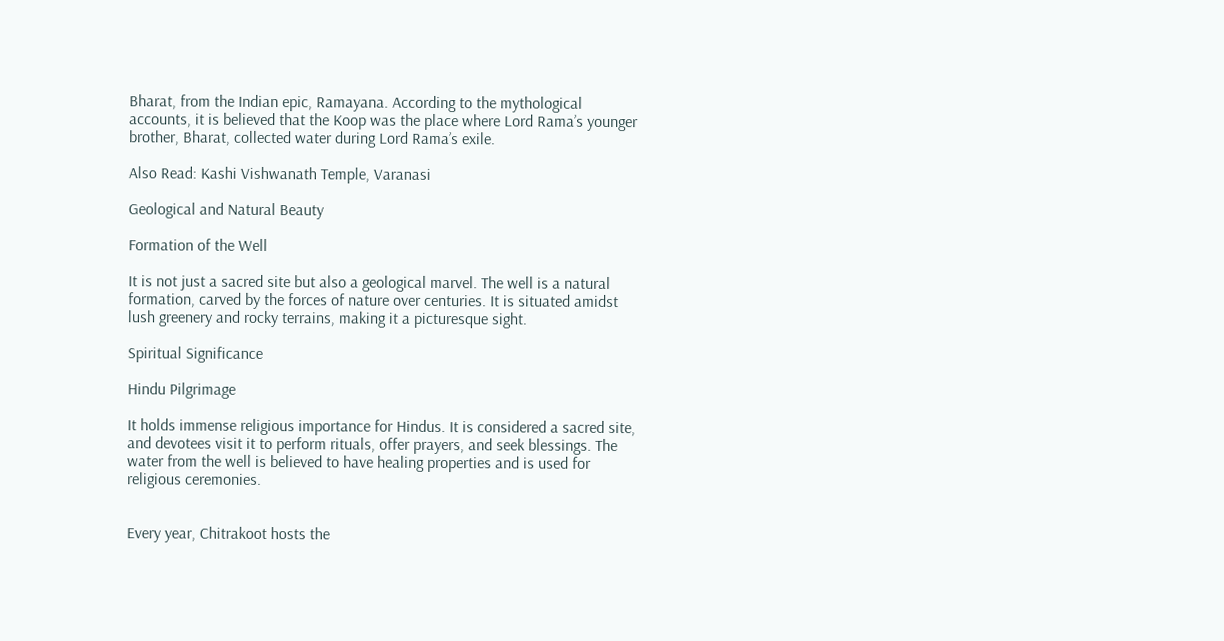Bharat, from the Indian epic, Ramayana. According to the mythological accounts, it is believed that the Koop was the place where Lord Rama’s younger brother, Bharat, collected water during Lord Rama’s exile.

Also Read: Kashi Vishwanath Temple, Varanasi

Geological and Natural Beauty

Formation of the Well

It is not just a sacred site but also a geological marvel. The well is a natural formation, carved by the forces of nature over centuries. It is situated amidst lush greenery and rocky terrains, making it a picturesque sight.

Spiritual Significance

Hindu Pilgrimage

It holds immense religious importance for Hindus. It is considered a sacred site, and devotees visit it to perform rituals, offer prayers, and seek blessings. The water from the well is believed to have healing properties and is used for religious ceremonies.


Every year, Chitrakoot hosts the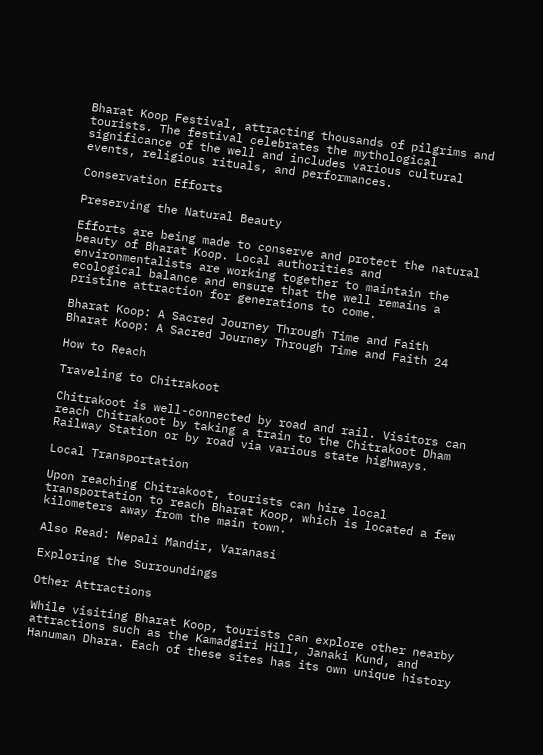Bharat Koop Festival, attracting thousands of pilgrims and tourists. The festival celebrates the mythological significance of the well and includes various cultural events, religious rituals, and performances.

Conservation Efforts

Preserving the Natural Beauty

Efforts are being made to conserve and protect the natural beauty of Bharat Koop. Local authorities and environmentalists are working together to maintain the ecological balance and ensure that the well remains a pristine attraction for generations to come.

Bharat Koop: A Sacred Journey Through Time and Faith
Bharat Koop: A Sacred Journey Through Time and Faith 24

How to Reach

Traveling to Chitrakoot

Chitrakoot is well-connected by road and rail. Visitors can reach Chitrakoot by taking a train to the Chitrakoot Dham Railway Station or by road via various state highways.

Local Transportation

Upon reaching Chitrakoot, tourists can hire local transportation to reach Bharat Koop, which is located a few kilometers away from the main town.

Also Read: Nepali Mandir, Varanasi

Exploring the Surroundings

Other Attractions

While visiting Bharat Koop, tourists can explore other nearby attractions such as the Kamadgiri Hill, Janaki Kund, and Hanuman Dhara. Each of these sites has its own unique history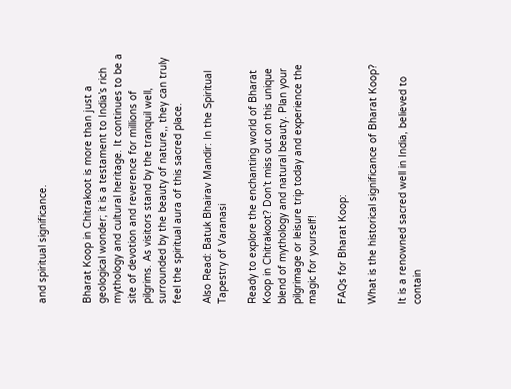and spiritual significance.


Bharat Koop in Chitrakoot is more than just a geological wonder; it is a testament to India’s rich mythology and cultural heritage. It continues to be a site of devotion and reverence for millions of pilgrims. As visitors stand by the tranquil well, surrounded by the beauty of nature,, they can truly feel the spiritual aura of this sacred place.

Also Read: Batuk Bhairav Mandir: In the Spiritual Tapestry of Varanasi

Ready to explore the enchanting world of Bharat Koop in Chitrakoot? Don’t miss out on this unique blend of mythology and natural beauty. Plan your pilgrimage or leisure trip today and experience the magic for yourself!

FAQs for Bharat Koop:

What is the historical significance of Bharat Koop?

It is a renowned sacred well in India, believed to contain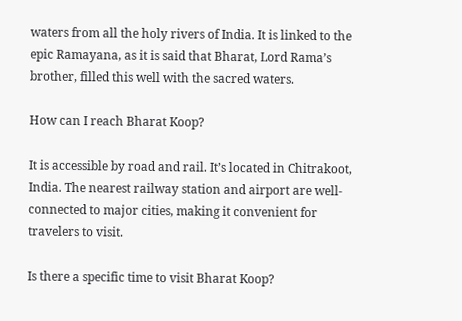waters from all the holy rivers of India. It is linked to the epic Ramayana, as it is said that Bharat, Lord Rama’s brother, filled this well with the sacred waters.

How can I reach Bharat Koop?

It is accessible by road and rail. It’s located in Chitrakoot, India. The nearest railway station and airport are well-connected to major cities, making it convenient for travelers to visit.

Is there a specific time to visit Bharat Koop?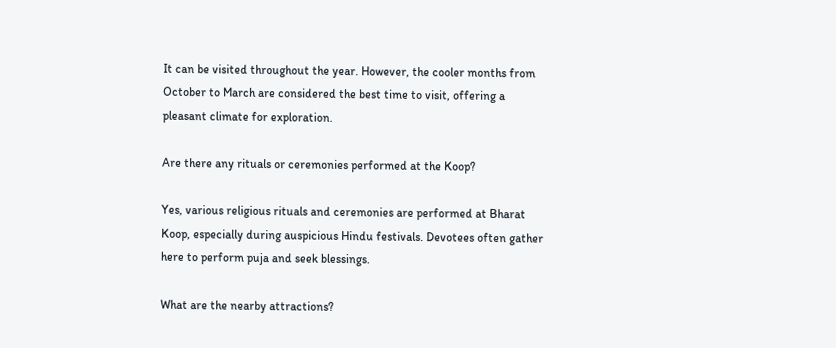It can be visited throughout the year. However, the cooler months from October to March are considered the best time to visit, offering a pleasant climate for exploration.

Are there any rituals or ceremonies performed at the Koop?

Yes, various religious rituals and ceremonies are performed at Bharat Koop, especially during auspicious Hindu festivals. Devotees often gather here to perform puja and seek blessings.

What are the nearby attractions?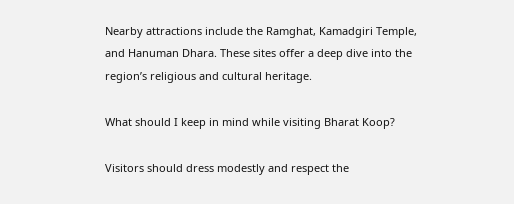Nearby attractions include the Ramghat, Kamadgiri Temple, and Hanuman Dhara. These sites offer a deep dive into the region’s religious and cultural heritage.

What should I keep in mind while visiting Bharat Koop?

Visitors should dress modestly and respect the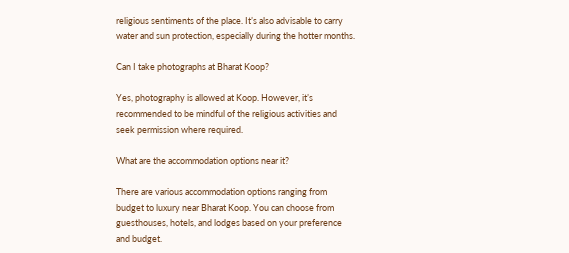religious sentiments of the place. It’s also advisable to carry water and sun protection, especially during the hotter months.

Can I take photographs at Bharat Koop?

Yes, photography is allowed at Koop. However, it’s recommended to be mindful of the religious activities and seek permission where required.

What are the accommodation options near it?

There are various accommodation options ranging from budget to luxury near Bharat Koop. You can choose from guesthouses, hotels, and lodges based on your preference and budget.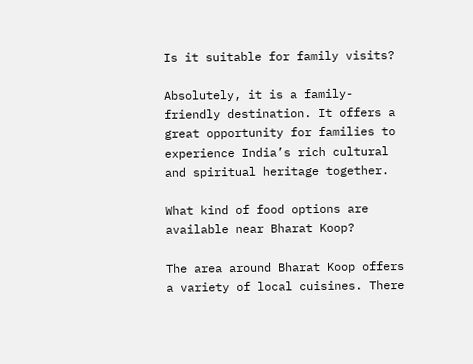Is it suitable for family visits?

Absolutely, it is a family-friendly destination. It offers a great opportunity for families to experience India’s rich cultural and spiritual heritage together.

What kind of food options are available near Bharat Koop?

The area around Bharat Koop offers a variety of local cuisines. There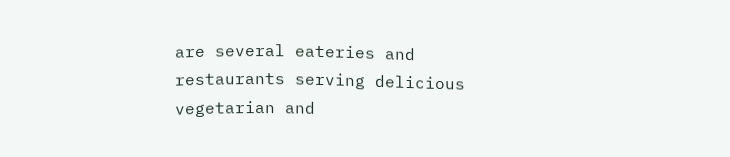are several eateries and restaurants serving delicious vegetarian and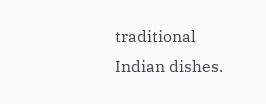traditional Indian dishes.